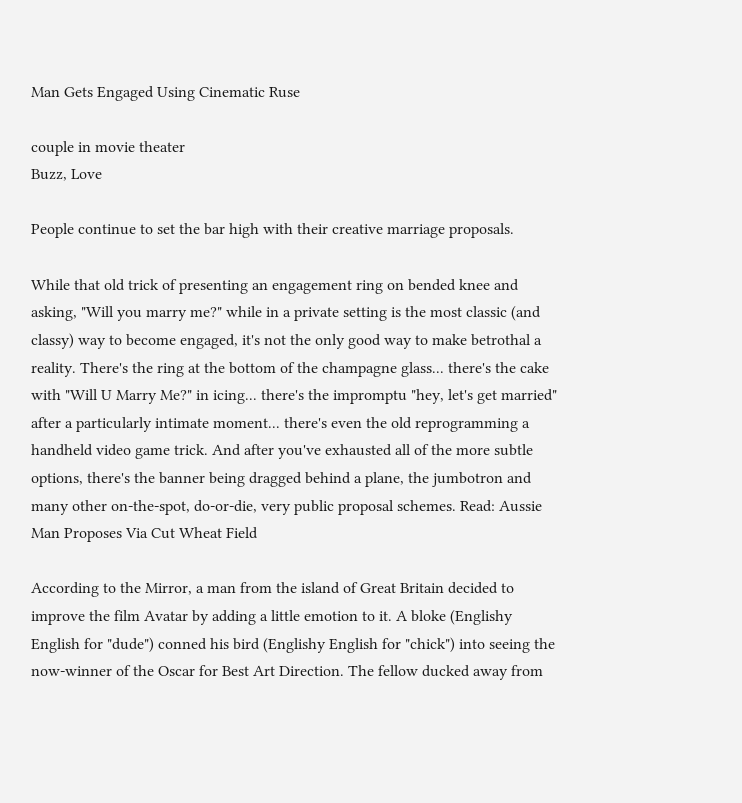Man Gets Engaged Using Cinematic Ruse

couple in movie theater
Buzz, Love

People continue to set the bar high with their creative marriage proposals.

While that old trick of presenting an engagement ring on bended knee and asking, "Will you marry me?" while in a private setting is the most classic (and classy) way to become engaged, it's not the only good way to make betrothal a reality. There's the ring at the bottom of the champagne glass... there's the cake with "Will U Marry Me?" in icing... there's the impromptu "hey, let's get married" after a particularly intimate moment... there's even the old reprogramming a handheld video game trick. And after you've exhausted all of the more subtle options, there's the banner being dragged behind a plane, the jumbotron and many other on-the-spot, do-or-die, very public proposal schemes. Read: Aussie Man Proposes Via Cut Wheat Field

According to the Mirror, a man from the island of Great Britain decided to improve the film Avatar by adding a little emotion to it. A bloke (Englishy English for "dude") conned his bird (Englishy English for "chick") into seeing the now-winner of the Oscar for Best Art Direction. The fellow ducked away from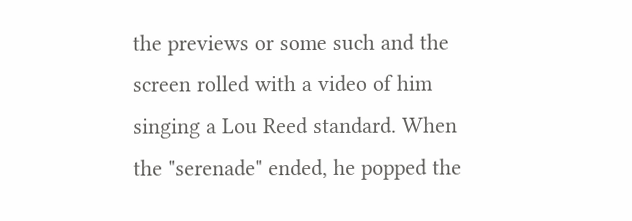the previews or some such and the screen rolled with a video of him singing a Lou Reed standard. When the "serenade" ended, he popped the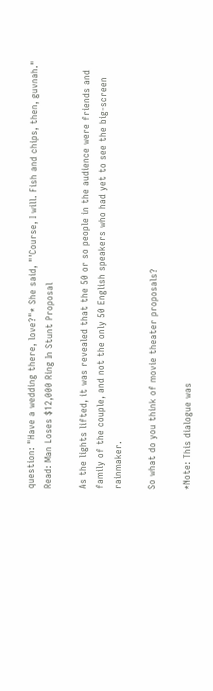question: "Have a wedding there, love?"* She said, "'Course, I will. Fish and chips, then, guvnah." Read: Man Loses $12,000 Ring In Stunt Proposal

As the lights lifted, it was revealed that the 50 or so people in the audience were friends and family of the couple, and not the only 50 English speakers who had yet to see the big-screen rainmaker.

So what do you think of movie theater proposals?

*Note: This dialogue was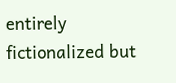entirely fictionalized but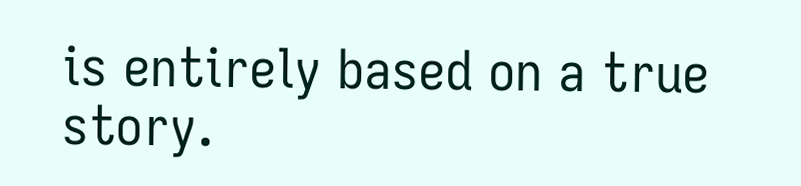is entirely based on a true story.